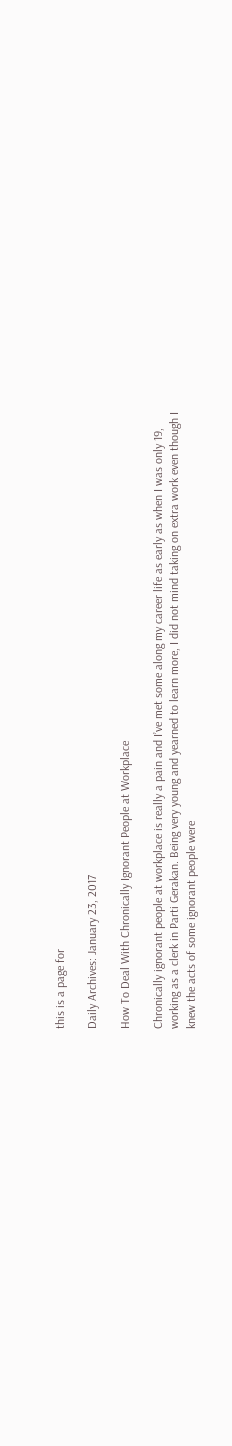this is a page for

Daily Archives: January 23, 2017

How To Deal With Chronically Ignorant People at Workplace

Chronically ignorant people at workplace is really a pain and I’ve met some along my career life as early as when I was only 19, working as a clerk in Parti Gerakan. Being very young and yearned to learn more, I did not mind taking on extra work even though I knew the acts of some ignorant people were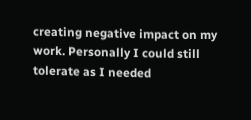creating negative impact on my work. Personally I could still tolerate as I needed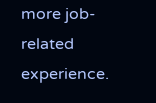more job-related experience.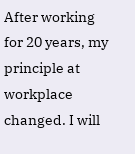After working for 20 years, my principle at workplace changed. I will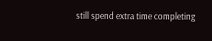still spend extra time completing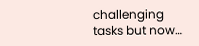challenging tasks but now…